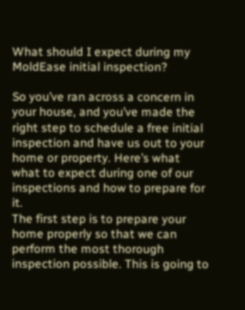What should I expect during my MoldEase initial inspection?

So you’ve ran across a concern in your house, and you’ve made the right step to schedule a free initial inspection and have us out to your home or property. Here’s what what to expect during one of our inspections and how to prepare for it.
The first step is to prepare your home properly so that we can perform the most thorough inspection possible. This is going to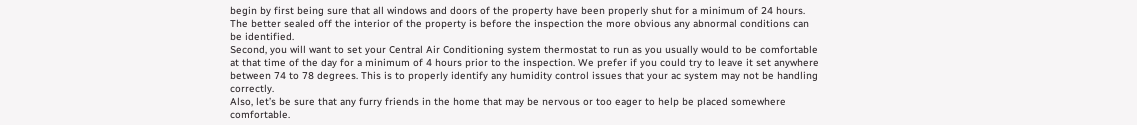begin by first being sure that all windows and doors of the property have been properly shut for a minimum of 24 hours. The better sealed off the interior of the property is before the inspection the more obvious any abnormal conditions can be identified.
Second, you will want to set your Central Air Conditioning system thermostat to run as you usually would to be comfortable at that time of the day for a minimum of 4 hours prior to the inspection. We prefer if you could try to leave it set anywhere between 74 to 78 degrees. This is to properly identify any humidity control issues that your ac system may not be handling correctly.
Also, let’s be sure that any furry friends in the home that may be nervous or too eager to help be placed somewhere comfortable.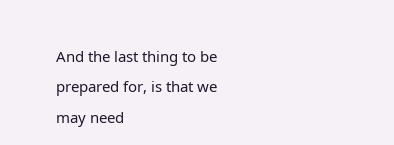And the last thing to be prepared for, is that we may need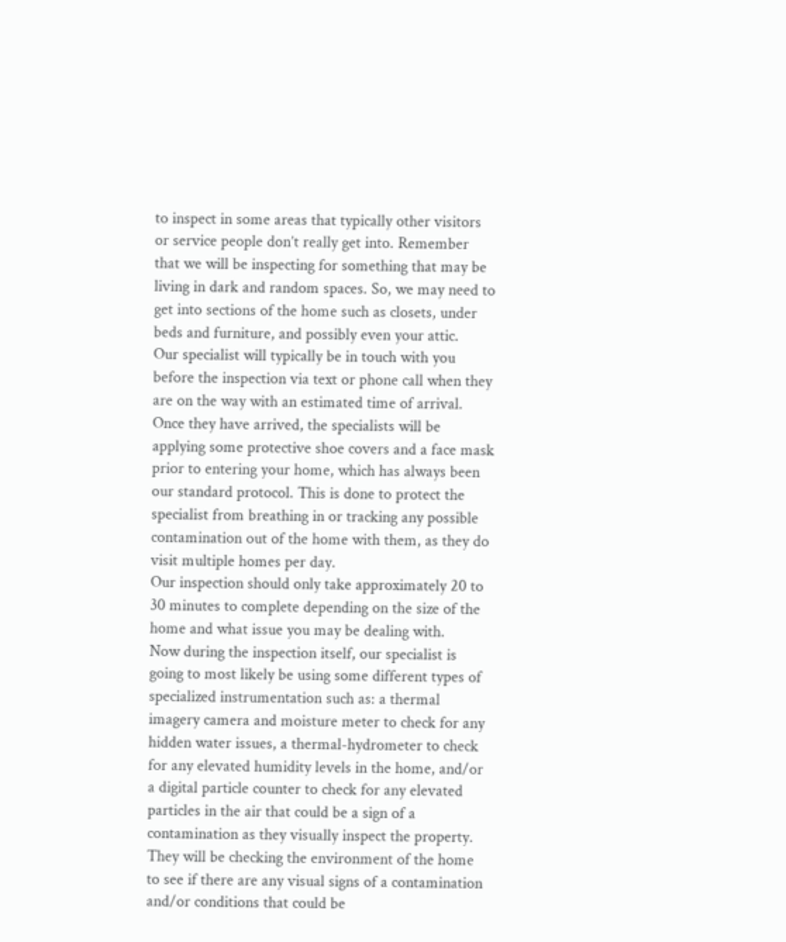to inspect in some areas that typically other visitors or service people don’t really get into. Remember that we will be inspecting for something that may be living in dark and random spaces. So, we may need to get into sections of the home such as closets, under beds and furniture, and possibly even your attic.
Our specialist will typically be in touch with you before the inspection via text or phone call when they are on the way with an estimated time of arrival.
Once they have arrived, the specialists will be applying some protective shoe covers and a face mask prior to entering your home, which has always been our standard protocol. This is done to protect the specialist from breathing in or tracking any possible contamination out of the home with them, as they do visit multiple homes per day.
Our inspection should only take approximately 20 to 30 minutes to complete depending on the size of the home and what issue you may be dealing with.
Now during the inspection itself, our specialist is going to most likely be using some different types of specialized instrumentation such as: a thermal imagery camera and moisture meter to check for any hidden water issues, a thermal-hydrometer to check for any elevated humidity levels in the home, and/or a digital particle counter to check for any elevated particles in the air that could be a sign of a contamination as they visually inspect the property. They will be checking the environment of the home to see if there are any visual signs of a contamination and/or conditions that could be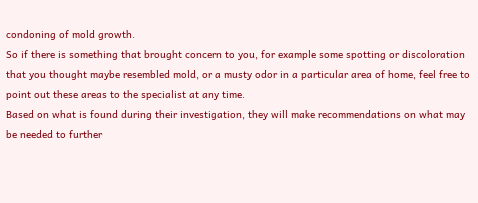condoning of mold growth.
So if there is something that brought concern to you, for example some spotting or discoloration that you thought maybe resembled mold, or a musty odor in a particular area of home, feel free to point out these areas to the specialist at any time.
Based on what is found during their investigation, they will make recommendations on what may be needed to further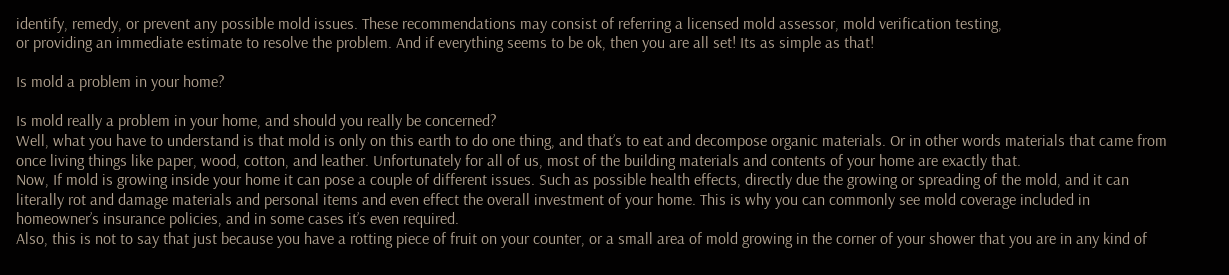identify, remedy, or prevent any possible mold issues. These recommendations may consist of referring a licensed mold assessor, mold verification testing,
or providing an immediate estimate to resolve the problem. And if everything seems to be ok, then you are all set! Its as simple as that!

Is mold a problem in your home?

Is mold really a problem in your home, and should you really be concerned?
Well, what you have to understand is that mold is only on this earth to do one thing, and that’s to eat and decompose organic materials. Or in other words materials that came from once living things like paper, wood, cotton, and leather. Unfortunately for all of us, most of the building materials and contents of your home are exactly that.
Now, If mold is growing inside your home it can pose a couple of different issues. Such as possible health effects, directly due the growing or spreading of the mold, and it can literally rot and damage materials and personal items and even effect the overall investment of your home. This is why you can commonly see mold coverage included in homeowner’s insurance policies, and in some cases it’s even required.
Also, this is not to say that just because you have a rotting piece of fruit on your counter, or a small area of mold growing in the corner of your shower that you are in any kind of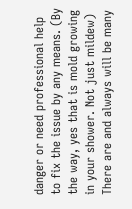danger or need professional help to fix the issue by any means. (By the way, yes that is mold growing in your shower. Not just mildew) There are and always will be many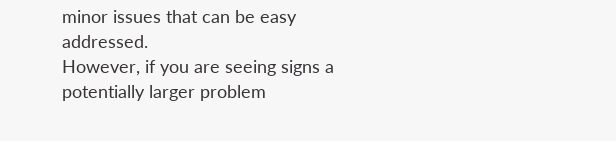minor issues that can be easy addressed.
However, if you are seeing signs a potentially larger problem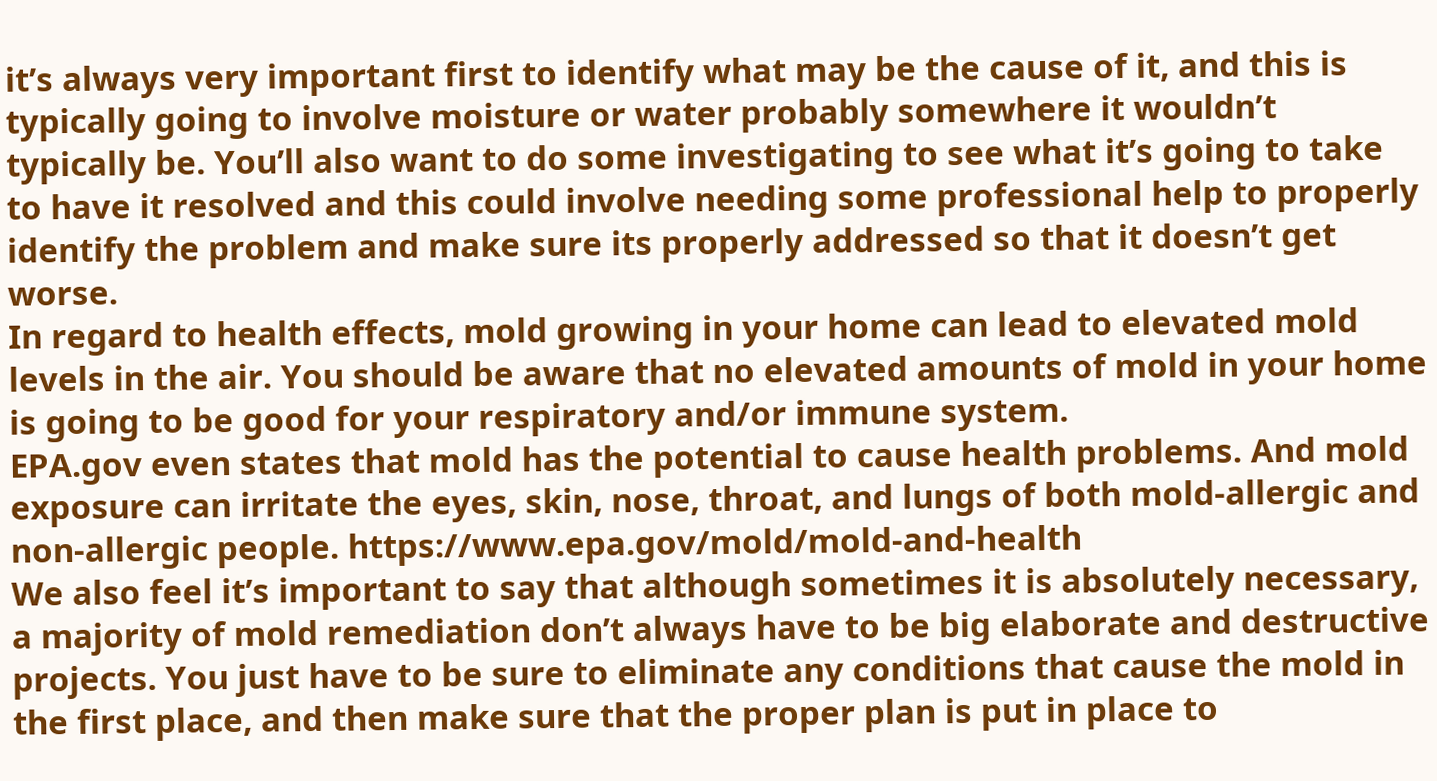it’s always very important first to identify what may be the cause of it, and this is typically going to involve moisture or water probably somewhere it wouldn’t typically be. You’ll also want to do some investigating to see what it’s going to take to have it resolved and this could involve needing some professional help to properly identify the problem and make sure its properly addressed so that it doesn’t get worse.
In regard to health effects, mold growing in your home can lead to elevated mold levels in the air. You should be aware that no elevated amounts of mold in your home is going to be good for your respiratory and/or immune system.
EPA.gov even states that mold has the potential to cause health problems. And mold exposure can irritate the eyes, skin, nose, throat, and lungs of both mold-allergic and non-allergic people. https://www.epa.gov/mold/mold-and-health
We also feel it’s important to say that although sometimes it is absolutely necessary, a majority of mold remediation don’t always have to be big elaborate and destructive projects. You just have to be sure to eliminate any conditions that cause the mold in the first place, and then make sure that the proper plan is put in place to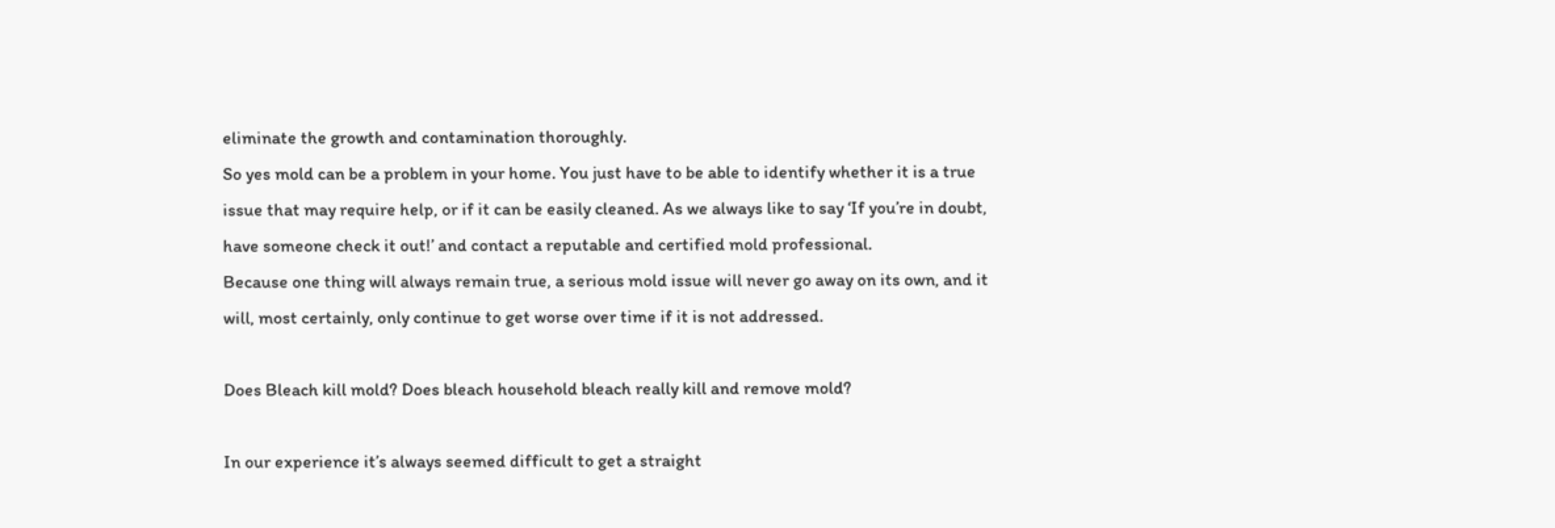eliminate the growth and contamination thoroughly.
So yes mold can be a problem in your home. You just have to be able to identify whether it is a true issue that may require help, or if it can be easily cleaned. As we always like to say ‘If you’re in doubt, have someone check it out!’ and contact a reputable and certified mold professional.
Because one thing will always remain true, a serious mold issue will never go away on its own, and it will, most certainly, only continue to get worse over time if it is not addressed.

Does Bleach kill mold? Does bleach household bleach really kill and remove mold?

In our experience it’s always seemed difficult to get a straight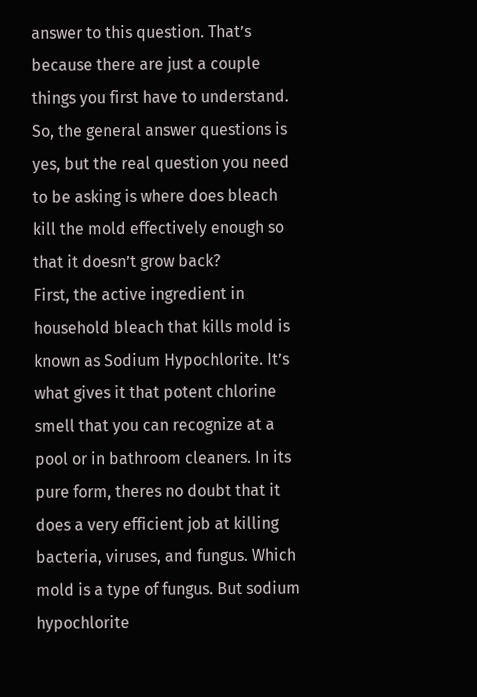answer to this question. That’s because there are just a couple things you first have to understand.
So, the general answer questions is yes, but the real question you need to be asking is where does bleach kill the mold effectively enough so that it doesn’t grow back?
First, the active ingredient in household bleach that kills mold is known as Sodium Hypochlorite. It’s what gives it that potent chlorine smell that you can recognize at a pool or in bathroom cleaners. In its pure form, theres no doubt that it does a very efficient job at killing bacteria, viruses, and fungus. Which mold is a type of fungus. But sodium hypochlorite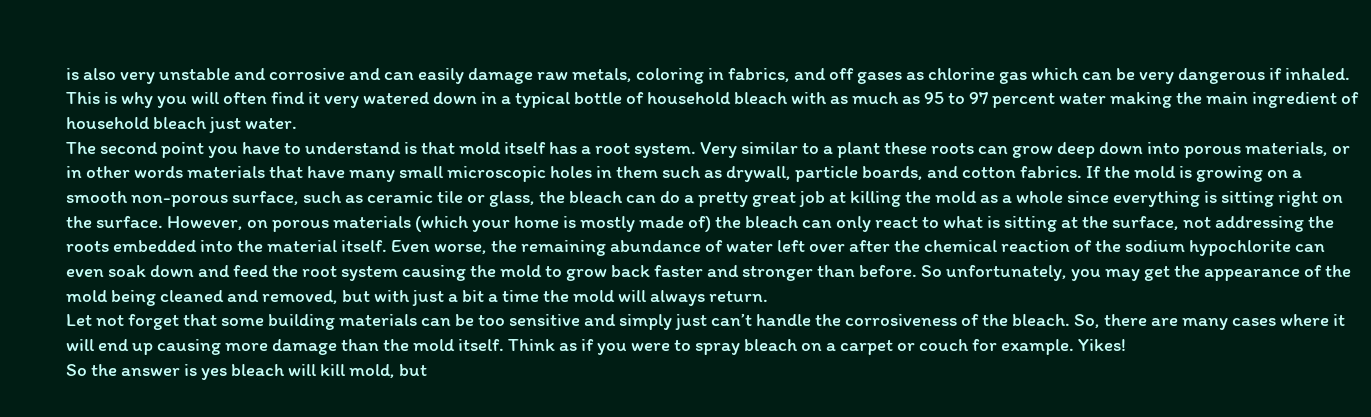is also very unstable and corrosive and can easily damage raw metals, coloring in fabrics, and off gases as chlorine gas which can be very dangerous if inhaled. This is why you will often find it very watered down in a typical bottle of household bleach with as much as 95 to 97 percent water making the main ingredient of household bleach just water.
The second point you have to understand is that mold itself has a root system. Very similar to a plant these roots can grow deep down into porous materials, or in other words materials that have many small microscopic holes in them such as drywall, particle boards, and cotton fabrics. If the mold is growing on a smooth non-porous surface, such as ceramic tile or glass, the bleach can do a pretty great job at killing the mold as a whole since everything is sitting right on the surface. However, on porous materials (which your home is mostly made of) the bleach can only react to what is sitting at the surface, not addressing the roots embedded into the material itself. Even worse, the remaining abundance of water left over after the chemical reaction of the sodium hypochlorite can even soak down and feed the root system causing the mold to grow back faster and stronger than before. So unfortunately, you may get the appearance of the mold being cleaned and removed, but with just a bit a time the mold will always return.
Let not forget that some building materials can be too sensitive and simply just can’t handle the corrosiveness of the bleach. So, there are many cases where it will end up causing more damage than the mold itself. Think as if you were to spray bleach on a carpet or couch for example. Yikes!
So the answer is yes bleach will kill mold, but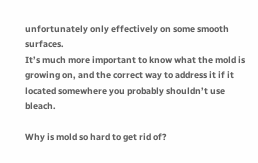unfortunately only effectively on some smooth surfaces.
It’s much more important to know what the mold is growing on, and the correct way to address it if it located somewhere you probably shouldn’t use bleach.

Why is mold so hard to get rid of?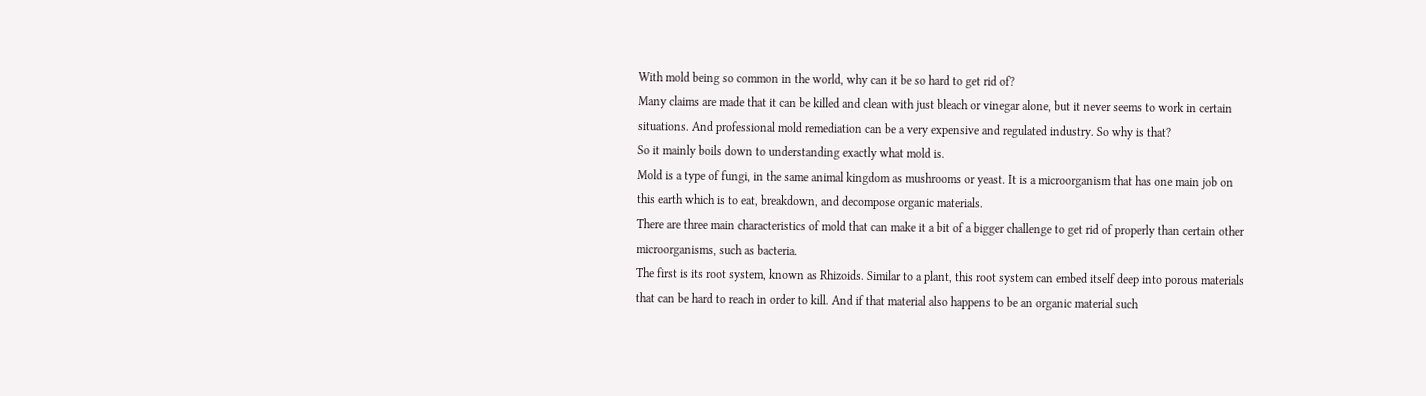With mold being so common in the world, why can it be so hard to get rid of?
Many claims are made that it can be killed and clean with just bleach or vinegar alone, but it never seems to work in certain situations. And professional mold remediation can be a very expensive and regulated industry. So why is that?
So it mainly boils down to understanding exactly what mold is.
Mold is a type of fungi, in the same animal kingdom as mushrooms or yeast. It is a microorganism that has one main job on this earth which is to eat, breakdown, and decompose organic materials.
There are three main characteristics of mold that can make it a bit of a bigger challenge to get rid of properly than certain other microorganisms, such as bacteria.
The first is its root system, known as Rhizoids. Similar to a plant, this root system can embed itself deep into porous materials that can be hard to reach in order to kill. And if that material also happens to be an organic material such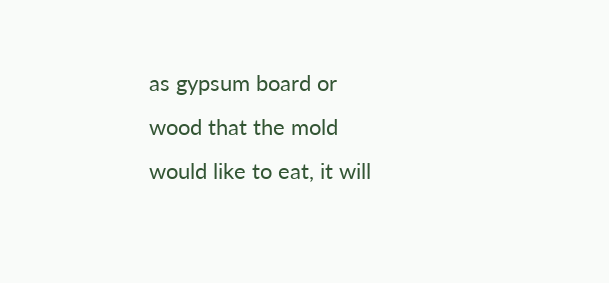as gypsum board or wood that the mold would like to eat, it will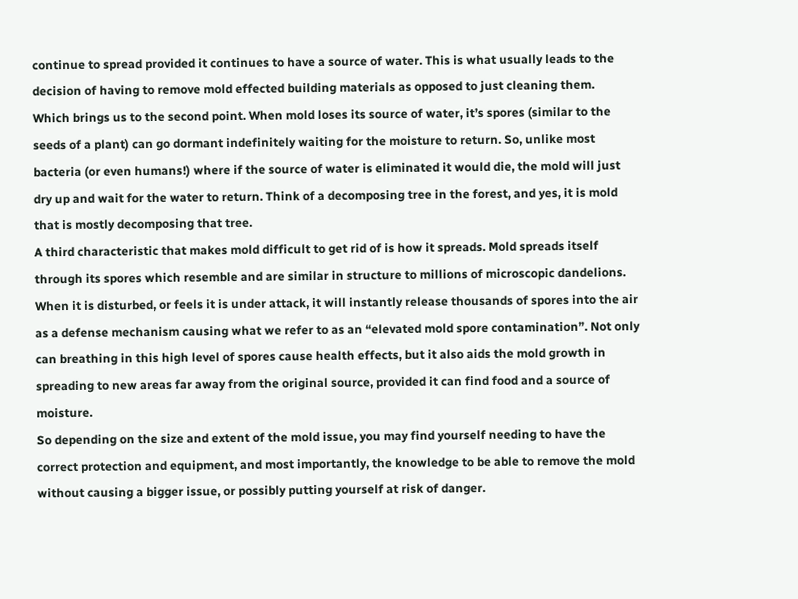continue to spread provided it continues to have a source of water. This is what usually leads to the decision of having to remove mold effected building materials as opposed to just cleaning them.
Which brings us to the second point. When mold loses its source of water, it’s spores (similar to the seeds of a plant) can go dormant indefinitely waiting for the moisture to return. So, unlike most bacteria (or even humans!) where if the source of water is eliminated it would die, the mold will just dry up and wait for the water to return. Think of a decomposing tree in the forest, and yes, it is mold that is mostly decomposing that tree.
A third characteristic that makes mold difficult to get rid of is how it spreads. Mold spreads itself through its spores which resemble and are similar in structure to millions of microscopic dandelions. When it is disturbed, or feels it is under attack, it will instantly release thousands of spores into the air as a defense mechanism causing what we refer to as an “elevated mold spore contamination”. Not only can breathing in this high level of spores cause health effects, but it also aids the mold growth in spreading to new areas far away from the original source, provided it can find food and a source of moisture.
So depending on the size and extent of the mold issue, you may find yourself needing to have the correct protection and equipment, and most importantly, the knowledge to be able to remove the mold without causing a bigger issue, or possibly putting yourself at risk of danger.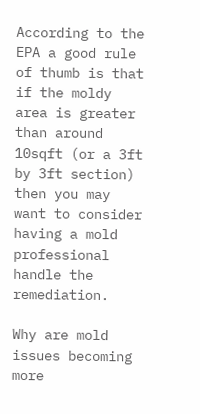According to the EPA a good rule of thumb is that if the moldy area is greater than around 10sqft (or a 3ft by 3ft section) then you may want to consider having a mold professional handle the remediation.

Why are mold issues becoming more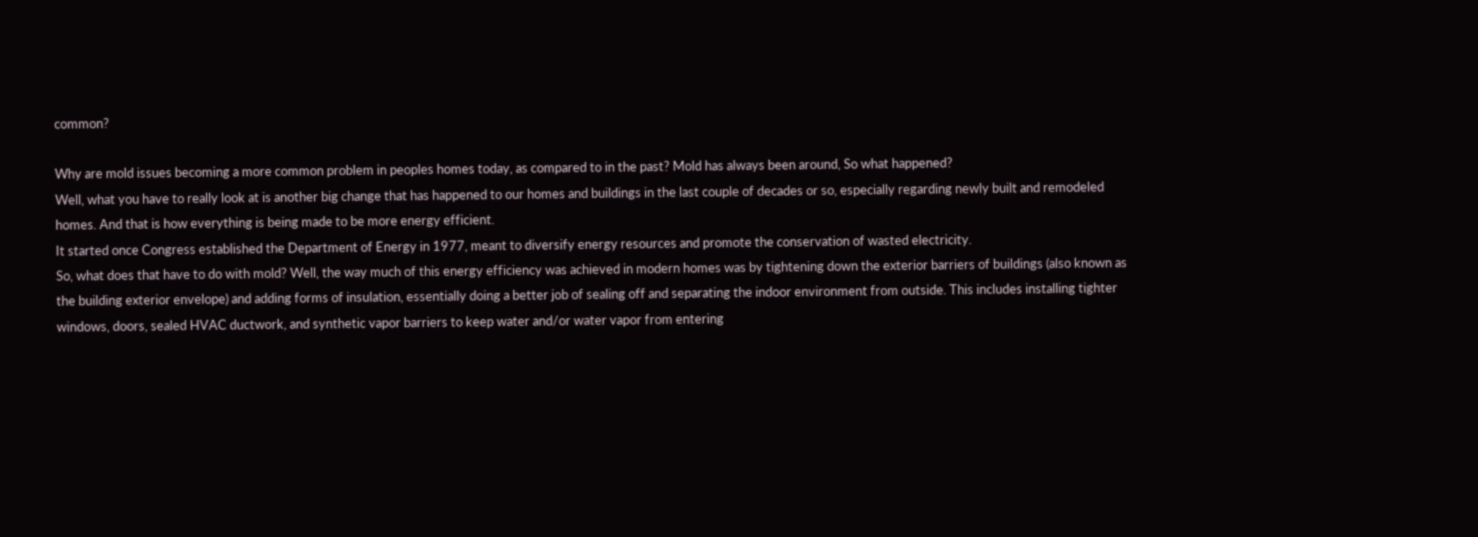common?

Why are mold issues becoming a more common problem in peoples homes today, as compared to in the past? Mold has always been around, So what happened?
Well, what you have to really look at is another big change that has happened to our homes and buildings in the last couple of decades or so, especially regarding newly built and remodeled homes. And that is how everything is being made to be more energy efficient.
It started once Congress established the Department of Energy in 1977, meant to diversify energy resources and promote the conservation of wasted electricity.
So, what does that have to do with mold? Well, the way much of this energy efficiency was achieved in modern homes was by tightening down the exterior barriers of buildings (also known as the building exterior envelope) and adding forms of insulation, essentially doing a better job of sealing off and separating the indoor environment from outside. This includes installing tighter windows, doors, sealed HVAC ductwork, and synthetic vapor barriers to keep water and/or water vapor from entering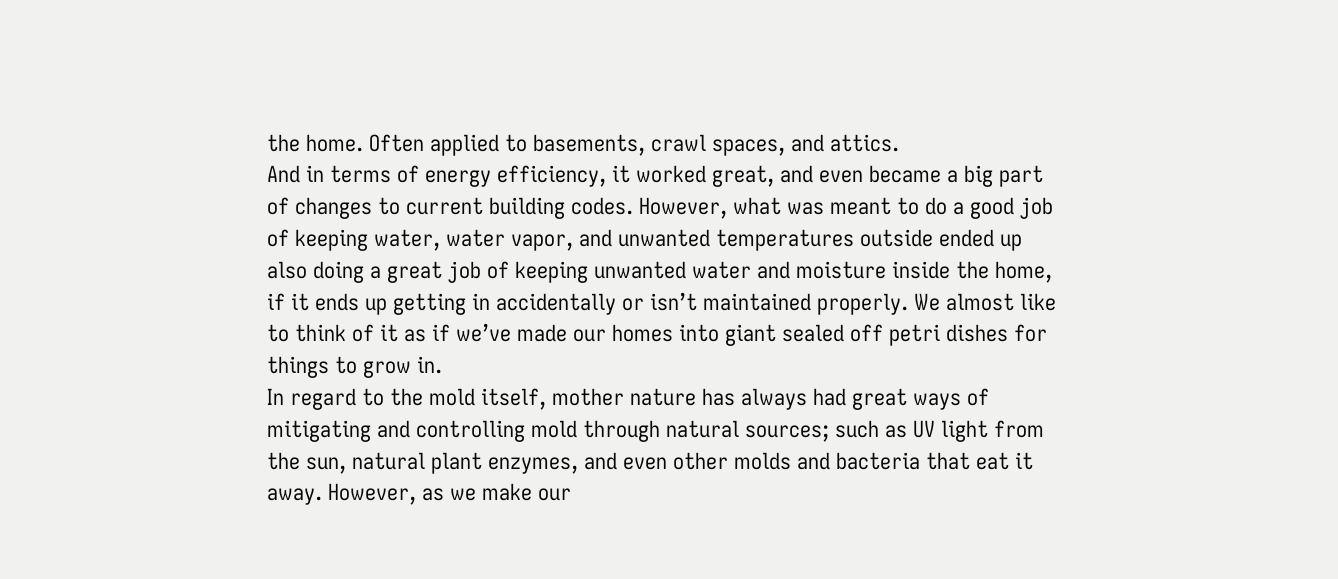the home. Often applied to basements, crawl spaces, and attics.
And in terms of energy efficiency, it worked great, and even became a big part of changes to current building codes. However, what was meant to do a good job of keeping water, water vapor, and unwanted temperatures outside ended up also doing a great job of keeping unwanted water and moisture inside the home, if it ends up getting in accidentally or isn’t maintained properly. We almost like to think of it as if we’ve made our homes into giant sealed off petri dishes for things to grow in.
In regard to the mold itself, mother nature has always had great ways of mitigating and controlling mold through natural sources; such as UV light from the sun, natural plant enzymes, and even other molds and bacteria that eat it away. However, as we make our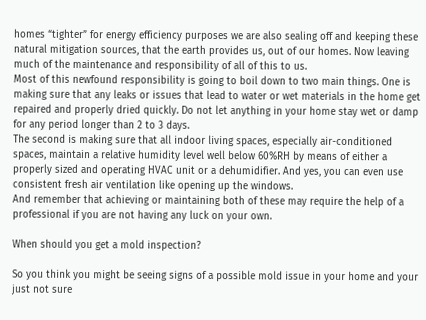homes “tighter” for energy efficiency purposes we are also sealing off and keeping these natural mitigation sources, that the earth provides us, out of our homes. Now leaving much of the maintenance and responsibility of all of this to us.
Most of this newfound responsibility is going to boil down to two main things. One is making sure that any leaks or issues that lead to water or wet materials in the home get repaired and properly dried quickly. Do not let anything in your home stay wet or damp for any period longer than 2 to 3 days.
The second is making sure that all indoor living spaces, especially air-conditioned spaces, maintain a relative humidity level well below 60%RH by means of either a properly sized and operating HVAC unit or a dehumidifier. And yes, you can even use consistent fresh air ventilation like opening up the windows.
And remember that achieving or maintaining both of these may require the help of a professional if you are not having any luck on your own.

When should you get a mold inspection?

So you think you might be seeing signs of a possible mold issue in your home and your just not sure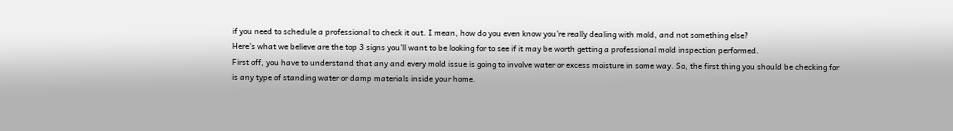if you need to schedule a professional to check it out. I mean, how do you even know you’re really dealing with mold, and not something else?
Here’s what we believe are the top 3 signs you’ll want to be looking for to see if it may be worth getting a professional mold inspection performed.
First off, you have to understand that any and every mold issue is going to involve water or excess moisture in some way. So, the first thing you should be checking for is any type of standing water or damp materials inside your home.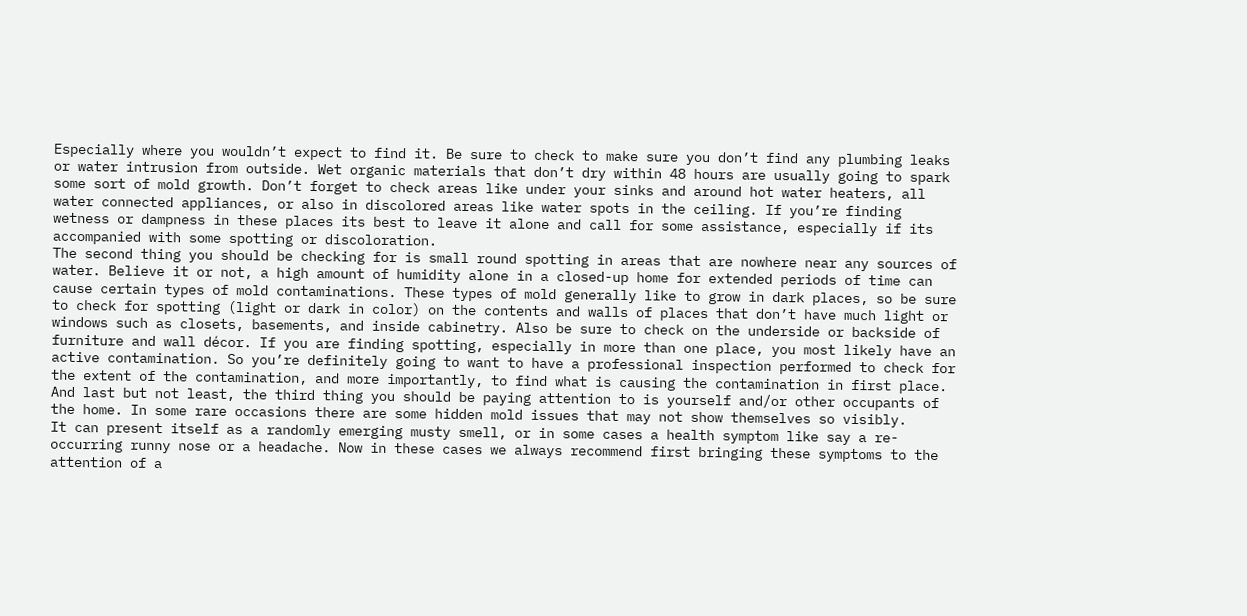Especially where you wouldn’t expect to find it. Be sure to check to make sure you don’t find any plumbing leaks or water intrusion from outside. Wet organic materials that don’t dry within 48 hours are usually going to spark some sort of mold growth. Don’t forget to check areas like under your sinks and around hot water heaters, all water connected appliances, or also in discolored areas like water spots in the ceiling. If you’re finding wetness or dampness in these places its best to leave it alone and call for some assistance, especially if its accompanied with some spotting or discoloration.
The second thing you should be checking for is small round spotting in areas that are nowhere near any sources of water. Believe it or not, a high amount of humidity alone in a closed-up home for extended periods of time can cause certain types of mold contaminations. These types of mold generally like to grow in dark places, so be sure to check for spotting (light or dark in color) on the contents and walls of places that don’t have much light or windows such as closets, basements, and inside cabinetry. Also be sure to check on the underside or backside of furniture and wall décor. If you are finding spotting, especially in more than one place, you most likely have an active contamination. So you’re definitely going to want to have a professional inspection performed to check for the extent of the contamination, and more importantly, to find what is causing the contamination in first place.
And last but not least, the third thing you should be paying attention to is yourself and/or other occupants of the home. In some rare occasions there are some hidden mold issues that may not show themselves so visibly.
It can present itself as a randomly emerging musty smell, or in some cases a health symptom like say a re-occurring runny nose or a headache. Now in these cases we always recommend first bringing these symptoms to the attention of a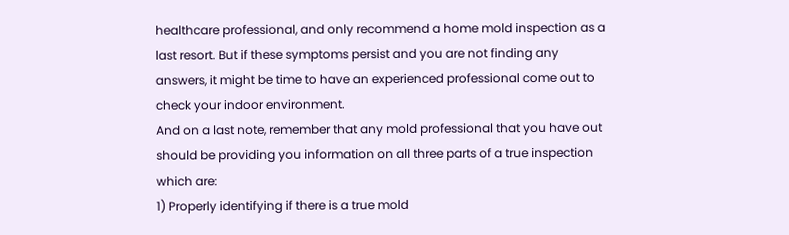healthcare professional, and only recommend a home mold inspection as a last resort. But if these symptoms persist and you are not finding any answers, it might be time to have an experienced professional come out to check your indoor environment.
And on a last note, remember that any mold professional that you have out should be providing you information on all three parts of a true inspection which are:
1) Properly identifying if there is a true mold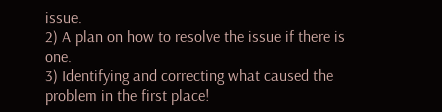issue.
2) A plan on how to resolve the issue if there is one.
3) Identifying and correcting what caused the problem in the first place!